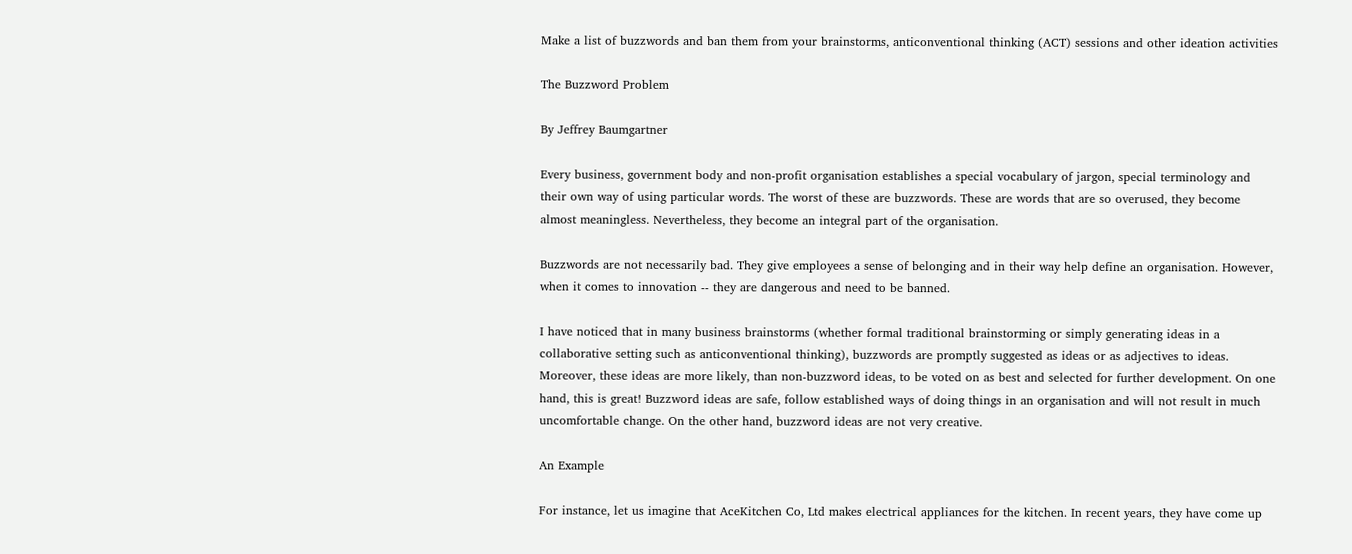Make a list of buzzwords and ban them from your brainstorms, anticonventional thinking (ACT) sessions and other ideation activities

The Buzzword Problem

By Jeffrey Baumgartner

Every business, government body and non-profit organisation establishes a special vocabulary of jargon, special terminology and their own way of using particular words. The worst of these are buzzwords. These are words that are so overused, they become almost meaningless. Nevertheless, they become an integral part of the organisation.

Buzzwords are not necessarily bad. They give employees a sense of belonging and in their way help define an organisation. However, when it comes to innovation -- they are dangerous and need to be banned.

I have noticed that in many business brainstorms (whether formal traditional brainstorming or simply generating ideas in a collaborative setting such as anticonventional thinking), buzzwords are promptly suggested as ideas or as adjectives to ideas. Moreover, these ideas are more likely, than non-buzzword ideas, to be voted on as best and selected for further development. On one hand, this is great! Buzzword ideas are safe, follow established ways of doing things in an organisation and will not result in much uncomfortable change. On the other hand, buzzword ideas are not very creative.

An Example

For instance, let us imagine that AceKitchen Co, Ltd makes electrical appliances for the kitchen. In recent years, they have come up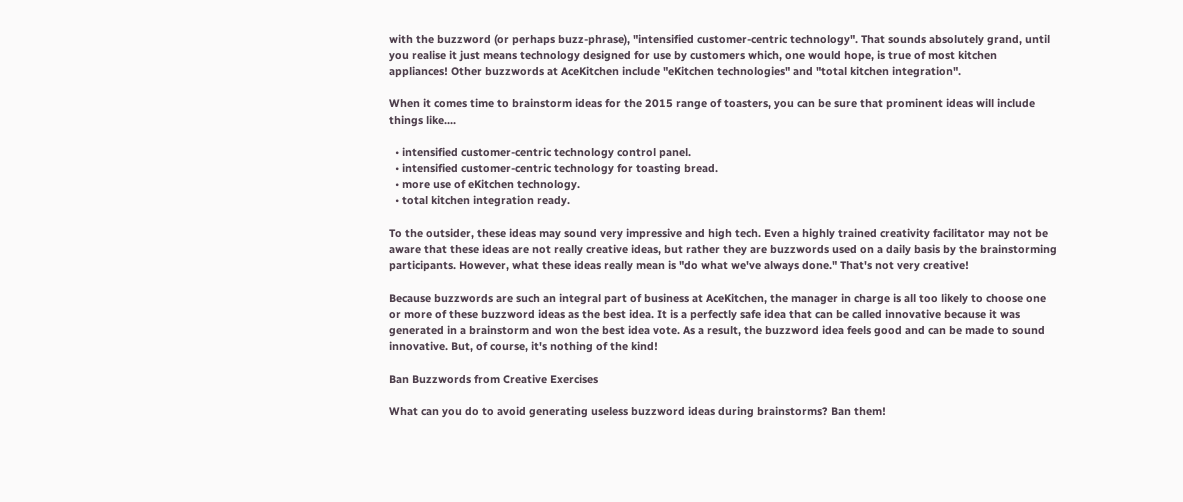with the buzzword (or perhaps buzz-phrase), "intensified customer-centric technology". That sounds absolutely grand, until you realise it just means technology designed for use by customers which, one would hope, is true of most kitchen appliances! Other buzzwords at AceKitchen include "eKitchen technologies" and "total kitchen integration".

When it comes time to brainstorm ideas for the 2015 range of toasters, you can be sure that prominent ideas will include things like....

  • intensified customer-centric technology control panel.
  • intensified customer-centric technology for toasting bread.
  • more use of eKitchen technology.
  • total kitchen integration ready.

To the outsider, these ideas may sound very impressive and high tech. Even a highly trained creativity facilitator may not be aware that these ideas are not really creative ideas, but rather they are buzzwords used on a daily basis by the brainstorming participants. However, what these ideas really mean is "do what we've always done." That's not very creative!

Because buzzwords are such an integral part of business at AceKitchen, the manager in charge is all too likely to choose one or more of these buzzword ideas as the best idea. It is a perfectly safe idea that can be called innovative because it was generated in a brainstorm and won the best idea vote. As a result, the buzzword idea feels good and can be made to sound innovative. But, of course, it's nothing of the kind!

Ban Buzzwords from Creative Exercises

What can you do to avoid generating useless buzzword ideas during brainstorms? Ban them!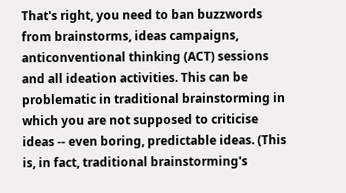That's right, you need to ban buzzwords from brainstorms, ideas campaigns, anticonventional thinking (ACT) sessions and all ideation activities. This can be problematic in traditional brainstorming in which you are not supposed to criticise ideas -- even boring, predictable ideas. (This is, in fact, traditional brainstorming's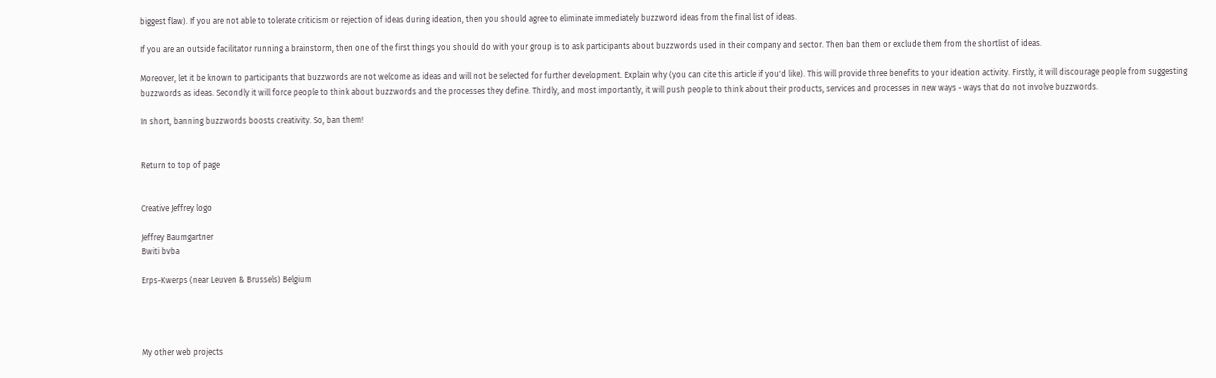biggest flaw). If you are not able to tolerate criticism or rejection of ideas during ideation, then you should agree to eliminate immediately buzzword ideas from the final list of ideas.

If you are an outside facilitator running a brainstorm, then one of the first things you should do with your group is to ask participants about buzzwords used in their company and sector. Then ban them or exclude them from the shortlist of ideas.

Moreover, let it be known to participants that buzzwords are not welcome as ideas and will not be selected for further development. Explain why (you can cite this article if you'd like). This will provide three benefits to your ideation activity. Firstly, it will discourage people from suggesting buzzwords as ideas. Secondly it will force people to think about buzzwords and the processes they define. Thirdly, and most importantly, it will push people to think about their products, services and processes in new ways - ways that do not involve buzzwords.

In short, banning buzzwords boosts creativity. So, ban them!


Return to top of page


Creative Jeffrey logo

Jeffrey Baumgartner
Bwiti bvba

Erps-Kwerps (near Leuven & Brussels) Belgium




My other web projects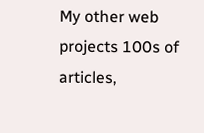My other web projects 100s of articles,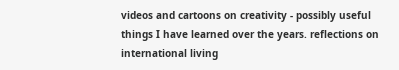videos and cartoons on creativity - possibly useful things I have learned over the years. reflections on international living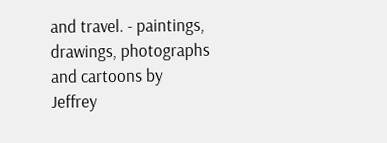and travel. - paintings, drawings, photographs and cartoons by Jeffrey